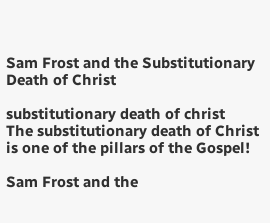Sam Frost and the Substitutionary Death of Christ

substitutionary death of christ
The substitutionary death of Christ is one of the pillars of the Gospel!

Sam Frost and the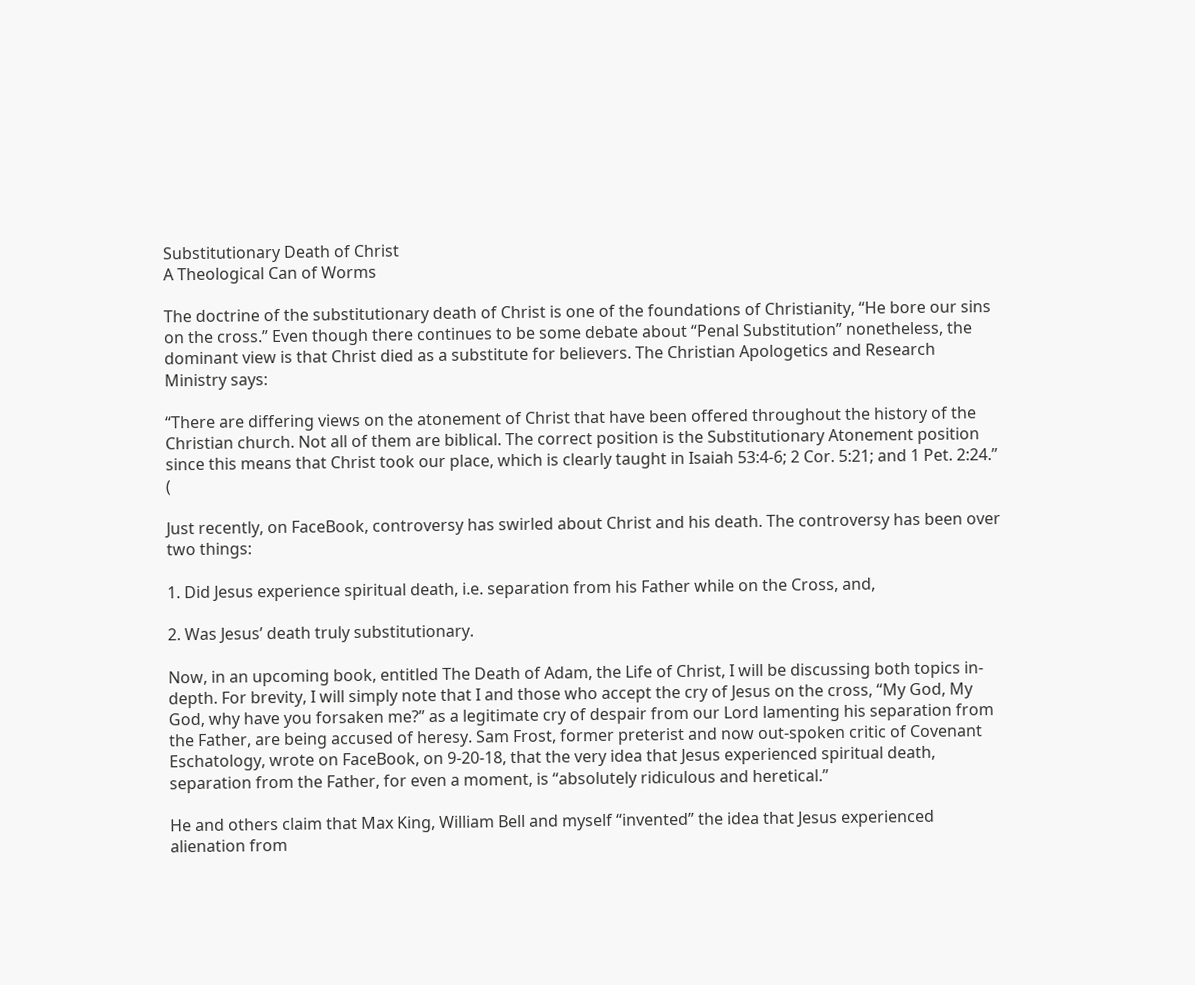Substitutionary Death of Christ
A Theological Can of Worms

The doctrine of the substitutionary death of Christ is one of the foundations of Christianity, “He bore our sins on the cross.” Even though there continues to be some debate about “Penal Substitution” nonetheless, the dominant view is that Christ died as a substitute for believers. The Christian Apologetics and Research Ministry says:

“There are differing views on the atonement of Christ that have been offered throughout the history of the Christian church. Not all of them are biblical. The correct position is the Substitutionary Atonement position since this means that Christ took our place, which is clearly taught in Isaiah 53:4-6; 2 Cor. 5:21; and 1 Pet. 2:24.” (

Just recently, on FaceBook, controversy has swirled about Christ and his death. The controversy has been over two things:

1. Did Jesus experience spiritual death, i.e. separation from his Father while on the Cross, and,

2. Was Jesus’ death truly substitutionary.

Now, in an upcoming book, entitled The Death of Adam, the Life of Christ, I will be discussing both topics in-depth. For brevity, I will simply note that I and those who accept the cry of Jesus on the cross, “My God, My God, why have you forsaken me?” as a legitimate cry of despair from our Lord lamenting his separation from the Father, are being accused of heresy. Sam Frost, former preterist and now out-spoken critic of Covenant Eschatology, wrote on FaceBook, on 9-20-18, that the very idea that Jesus experienced spiritual death, separation from the Father, for even a moment, is “absolutely ridiculous and heretical.”

He and others claim that Max King, William Bell and myself “invented” the idea that Jesus experienced alienation from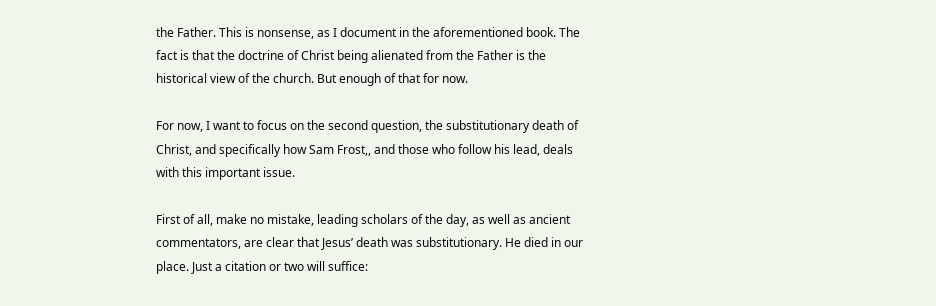the Father. This is nonsense, as I document in the aforementioned book. The fact is that the doctrine of Christ being alienated from the Father is the historical view of the church. But enough of that for now.

For now, I want to focus on the second question, the substitutionary death of Christ, and specifically how Sam Frost,, and those who follow his lead, deals with this important issue.

First of all, make no mistake, leading scholars of the day, as well as ancient commentators, are clear that Jesus’ death was substitutionary. He died in our place. Just a citation or two will suffice: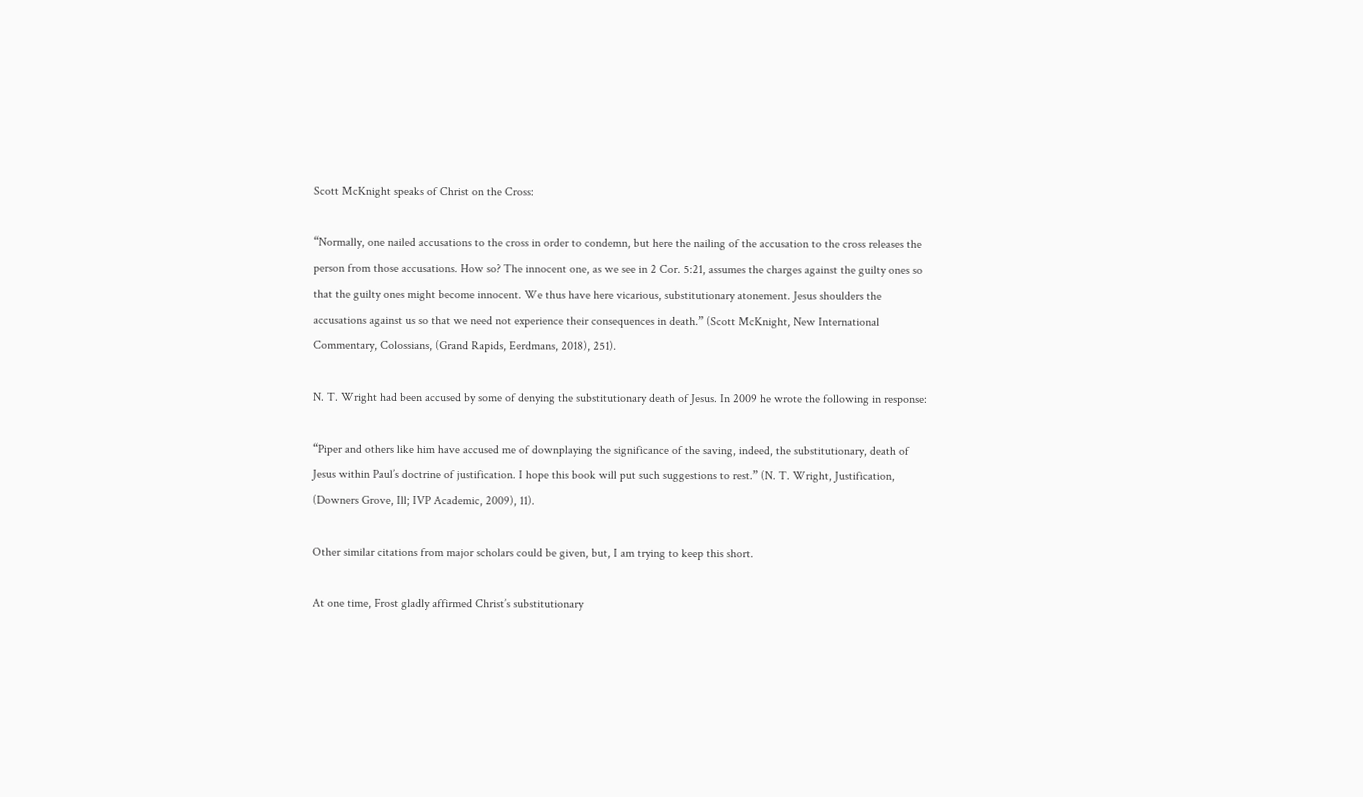Scott McKnight speaks of Christ on the Cross:

“Normally, one nailed accusations to the cross in order to condemn, but here the nailing of the accusation to the cross releases the person from those accusations. How so? The innocent one, as we see in 2 Cor. 5:21, assumes the charges against the guilty ones so that the guilty ones might become innocent. We thus have here vicarious, substitutionary atonement. Jesus shoulders the accusations against us so that we need not experience their consequences in death.” (Scott McKnight, New International Commentary, Colossians, (Grand Rapids, Eerdmans, 2018), 251).

N. T. Wright had been accused by some of denying the substitutionary death of Jesus. In 2009 he wrote the following in response:

“Piper and others like him have accused me of downplaying the significance of the saving, indeed, the substitutionary, death of Jesus within Paul’s doctrine of justification. I hope this book will put such suggestions to rest.” (N. T. Wright, Justification, (Downers Grove, Ill; IVP Academic, 2009), 11).

Other similar citations from major scholars could be given, but, I am trying to keep this short.

At one time, Frost gladly affirmed Christ’s substitutionary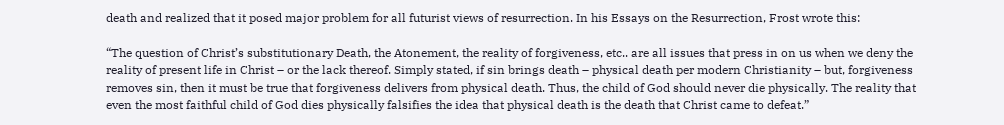death and realized that it posed major problem for all futurist views of resurrection. In his Essays on the Resurrection, Frost wrote this:

“The question of Christ’s substitutionary Death, the Atonement, the reality of forgiveness, etc.. are all issues that press in on us when we deny the reality of present life in Christ – or the lack thereof. Simply stated, if sin brings death – physical death per modern Christianity – but, forgiveness removes sin, then it must be true that forgiveness delivers from physical death. Thus, the child of God should never die physically. The reality that even the most faithful child of God dies physically falsifies the idea that physical death is the death that Christ came to defeat.”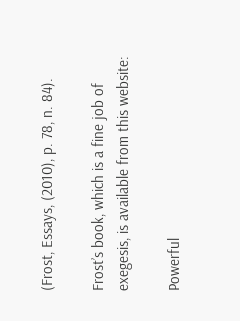(Frost, Essays, (2010), p. 78, n. 84).

Frost’s book, which is a fine job of exegesis, is available from this website:

Powerful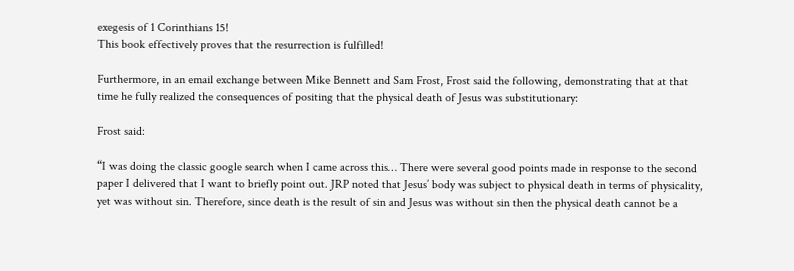exegesis of 1 Corinthians 15!
This book effectively proves that the resurrection is fulfilled!

Furthermore, in an email exchange between Mike Bennett and Sam Frost, Frost said the following, demonstrating that at that time he fully realized the consequences of positing that the physical death of Jesus was substitutionary:

Frost said:

“I was doing the classic google search when I came across this… There were several good points made in response to the second paper I delivered that I want to briefly point out. JRP noted that Jesus’ body was subject to physical death in terms of physicality, yet was without sin. Therefore, since death is the result of sin and Jesus was without sin then the physical death cannot be a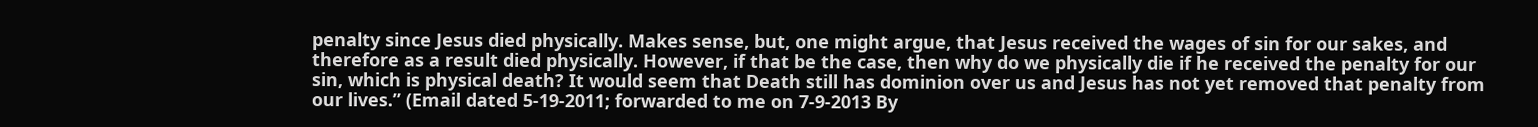penalty since Jesus died physically. Makes sense, but, one might argue, that Jesus received the wages of sin for our sakes, and therefore as a result died physically. However, if that be the case, then why do we physically die if he received the penalty for our sin, which is physical death? It would seem that Death still has dominion over us and Jesus has not yet removed that penalty from our lives.” (Email dated 5-19-2011; forwarded to me on 7-9-2013 By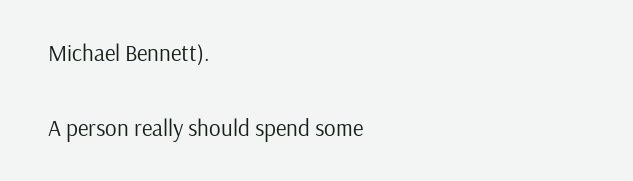Michael Bennett).

A person really should spend some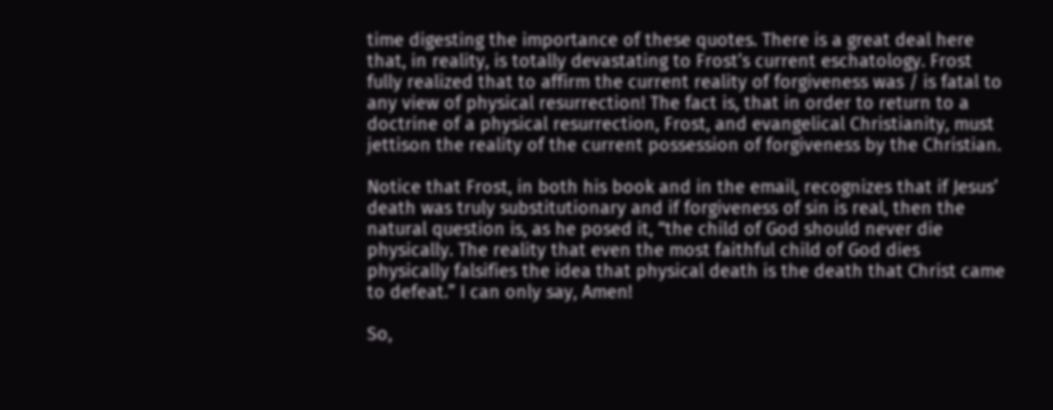time digesting the importance of these quotes. There is a great deal here that, in reality, is totally devastating to Frost’s current eschatology. Frost fully realized that to affirm the current reality of forgiveness was / is fatal to any view of physical resurrection! The fact is, that in order to return to a doctrine of a physical resurrection, Frost, and evangelical Christianity, must jettison the reality of the current possession of forgiveness by the Christian.

Notice that Frost, in both his book and in the email, recognizes that if Jesus’ death was truly substitutionary and if forgiveness of sin is real, then the natural question is, as he posed it, “the child of God should never die physically. The reality that even the most faithful child of God dies physically falsifies the idea that physical death is the death that Christ came to defeat.” I can only say, Amen!

So,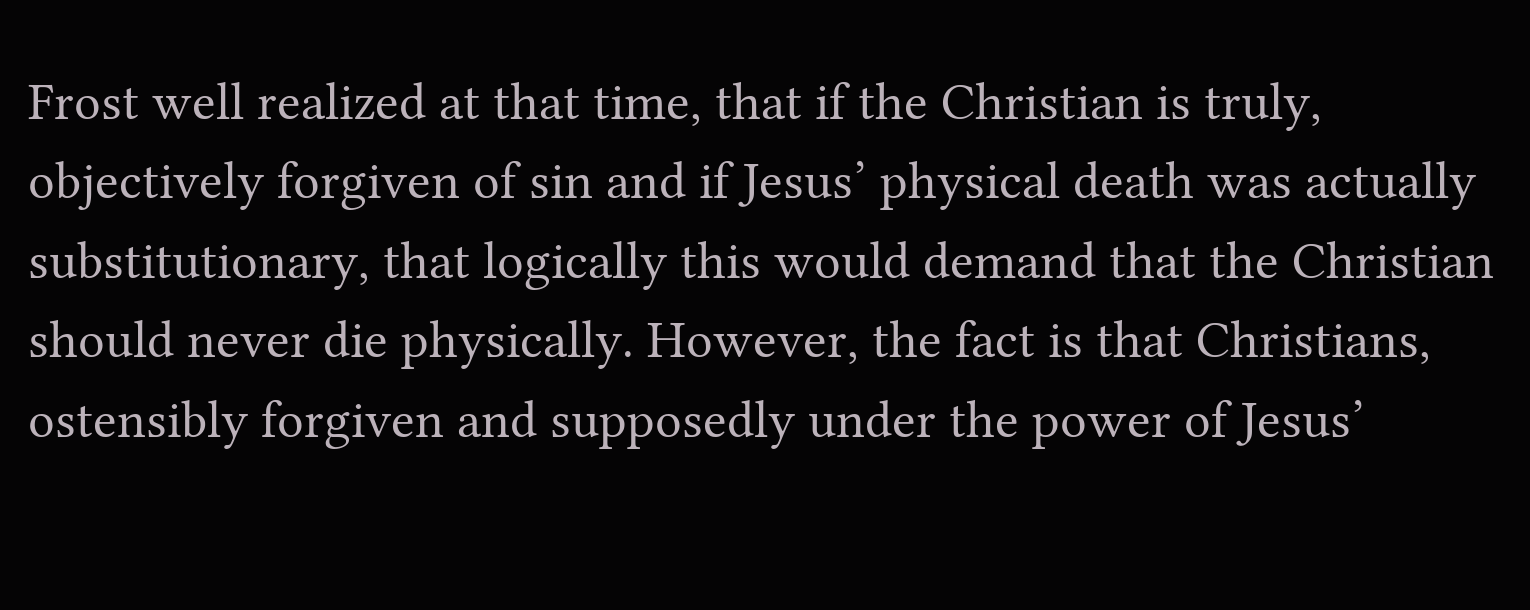Frost well realized at that time, that if the Christian is truly, objectively forgiven of sin and if Jesus’ physical death was actually substitutionary, that logically this would demand that the Christian should never die physically. However, the fact is that Christians, ostensibly forgiven and supposedly under the power of Jesus’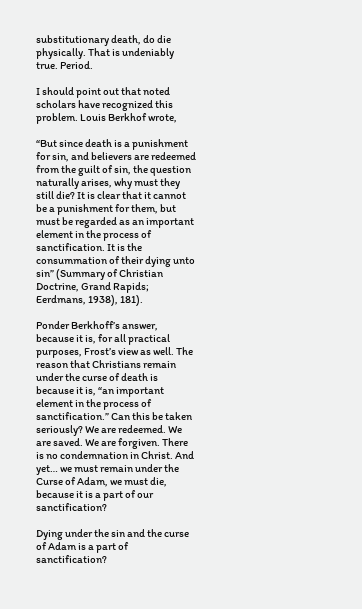substitutionary death, do die physically. That is undeniably true. Period.

I should point out that noted scholars have recognized this problem. Louis Berkhof wrote,

“But since death is a punishment for sin, and believers are redeemed from the guilt of sin, the question naturally arises, why must they still die? It is clear that it cannot be a punishment for them, but must be regarded as an important element in the process of sanctification. It is the consummation of their dying unto sin” (Summary of Christian Doctrine, Grand Rapids; Eerdmans, 1938), 181).

Ponder Berkhoff’s answer, because it is, for all practical purposes, Frost’s view as well. The reason that Christians remain under the curse of death is because it is, “an important element in the process of sanctification.” Can this be taken seriously? We are redeemed. We are saved. We are forgiven. There is no condemnation in Christ. And yet… we must remain under the Curse of Adam, we must die, because it is a part of our sanctification?

Dying under the sin and the curse of Adam is a part of sanctification?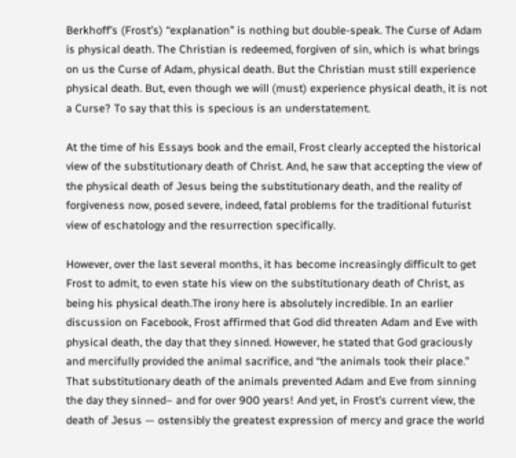Berkhoff’s (Frost’s) “explanation” is nothing but double-speak. The Curse of Adam is physical death. The Christian is redeemed, forgiven of sin, which is what brings on us the Curse of Adam, physical death. But the Christian must still experience physical death. But, even though we will (must) experience physical death, it is not a Curse? To say that this is specious is an understatement.

At the time of his Essays book and the email, Frost clearly accepted the historical view of the substitutionary death of Christ. And, he saw that accepting the view of the physical death of Jesus being the substitutionary death, and the reality of forgiveness now, posed severe, indeed, fatal problems for the traditional futurist view of eschatology and the resurrection specifically.

However, over the last several months, it has become increasingly difficult to get Frost to admit, to even state his view on the substitutionary death of Christ, as being his physical death.The irony here is absolutely incredible. In an earlier discussion on Facebook, Frost affirmed that God did threaten Adam and Eve with physical death, the day that they sinned. However, he stated that God graciously and mercifully provided the animal sacrifice, and “the animals took their place.”  That substitutionary death of the animals prevented Adam and Eve from sinning the day they sinned– and for over 900 years! And yet, in Frost’s current view, the death of Jesus — ostensibly the greatest expression of mercy and grace the world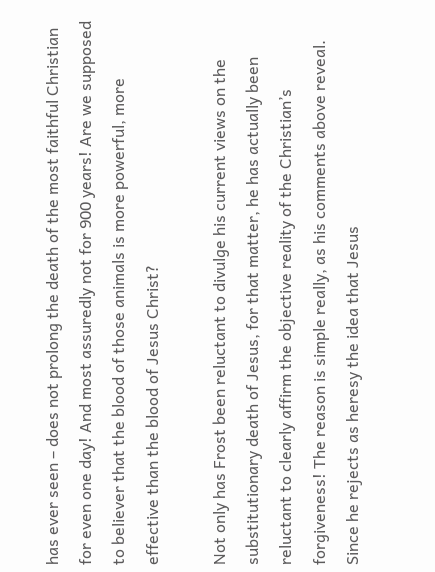has ever seen – does not prolong the death of the most faithful Christian for even one day! And most assuredly not for 900 years! Are we supposed to believer that the blood of those animals is more powerful, more effective than the blood of Jesus Christ?

Not only has Frost been reluctant to divulge his current views on the substitutionary death of Jesus, for that matter, he has actually been reluctant to clearly affirm the objective reality of the Christian’s forgiveness! The reason is simple really, as his comments above reveal. Since he rejects as heresy the idea that Jesus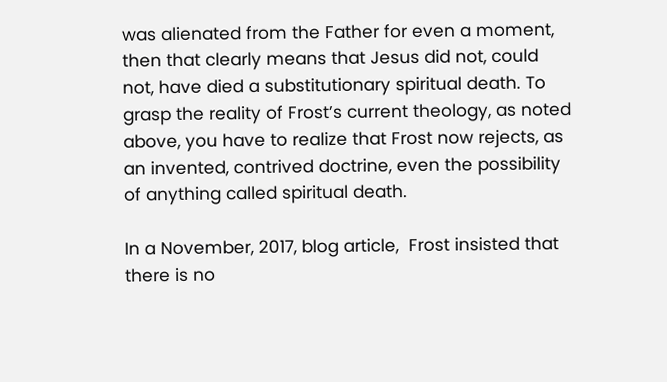was alienated from the Father for even a moment, then that clearly means that Jesus did not, could not, have died a substitutionary spiritual death. To grasp the reality of Frost’s current theology, as noted above, you have to realize that Frost now rejects, as an invented, contrived doctrine, even the possibility of anything called spiritual death.

In a November, 2017, blog article,  Frost insisted that there is no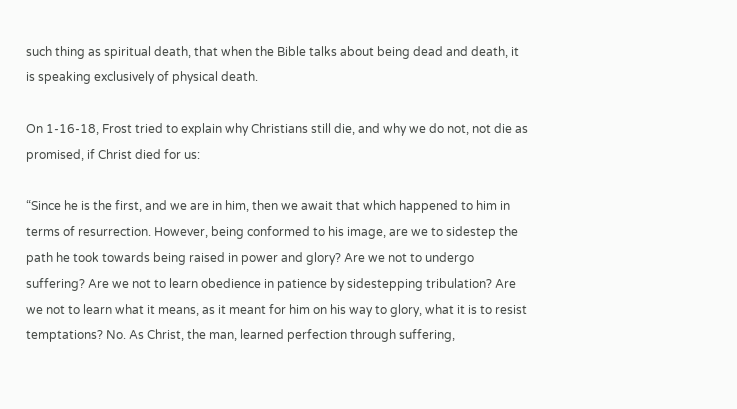such thing as spiritual death, that when the Bible talks about being dead and death, it is speaking exclusively of physical death.

On 1-16-18, Frost tried to explain why Christians still die, and why we do not, not die as promised, if Christ died for us:

“Since he is the first, and we are in him, then we await that which happened to him in terms of resurrection. However, being conformed to his image, are we to sidestep the path he took towards being raised in power and glory? Are we not to undergo suffering? Are we not to learn obedience in patience by sidestepping tribulation? Are we not to learn what it means, as it meant for him on his way to glory, what it is to resist temptations? No. As Christ, the man, learned perfection through suffering,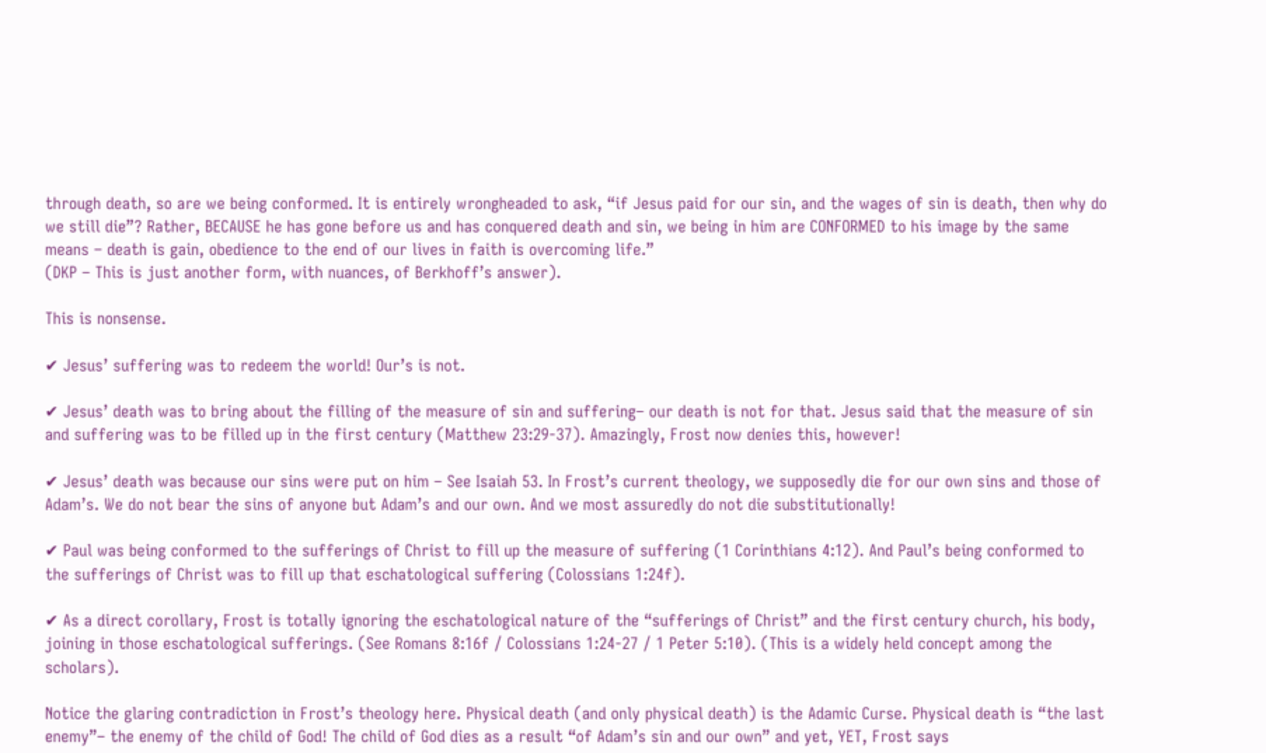through death, so are we being conformed. It is entirely wrongheaded to ask, “if Jesus paid for our sin, and the wages of sin is death, then why do we still die”? Rather, BECAUSE he has gone before us and has conquered death and sin, we being in him are CONFORMED to his image by the same means – death is gain, obedience to the end of our lives in faith is overcoming life.”
(DKP – This is just another form, with nuances, of Berkhoff’s answer).

This is nonsense.

✔ Jesus’ suffering was to redeem the world! Our’s is not.

✔ Jesus’ death was to bring about the filling of the measure of sin and suffering– our death is not for that. Jesus said that the measure of sin and suffering was to be filled up in the first century (Matthew 23:29-37). Amazingly, Frost now denies this, however!

✔ Jesus’ death was because our sins were put on him – See Isaiah 53. In Frost’s current theology, we supposedly die for our own sins and those of Adam’s. We do not bear the sins of anyone but Adam’s and our own. And we most assuredly do not die substitutionally!

✔ Paul was being conformed to the sufferings of Christ to fill up the measure of suffering (1 Corinthians 4:12). And Paul’s being conformed to the sufferings of Christ was to fill up that eschatological suffering (Colossians 1:24f).

✔ As a direct corollary, Frost is totally ignoring the eschatological nature of the “sufferings of Christ” and the first century church, his body, joining in those eschatological sufferings. (See Romans 8:16f / Colossians 1:24-27 / 1 Peter 5:10). (This is a widely held concept among the scholars).

Notice the glaring contradiction in Frost’s theology here. Physical death (and only physical death) is the Adamic Curse. Physical death is “the last enemy”– the enemy of the child of God! The child of God dies as a result “of Adam’s sin and our own” and yet, YET, Frost says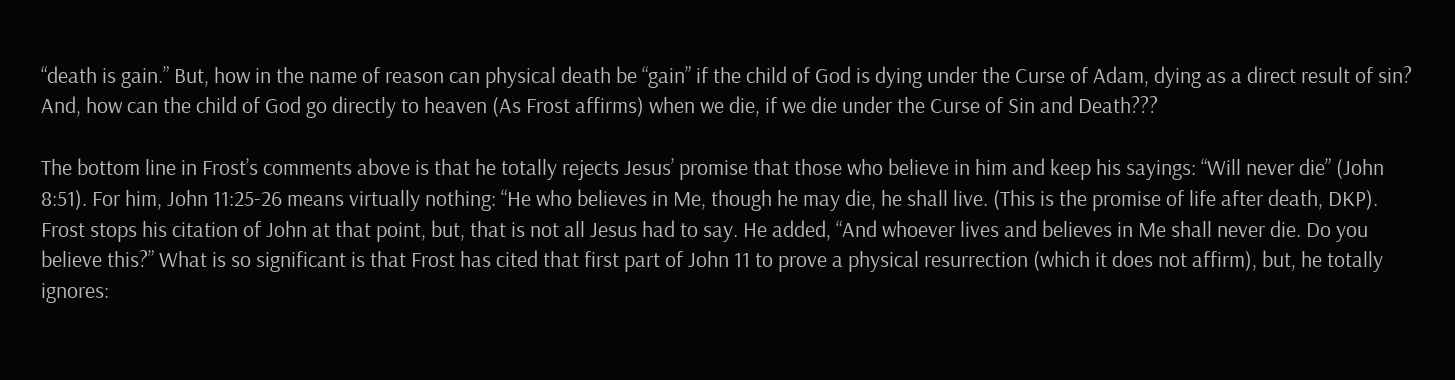“death is gain.” But, how in the name of reason can physical death be “gain” if the child of God is dying under the Curse of Adam, dying as a direct result of sin? And, how can the child of God go directly to heaven (As Frost affirms) when we die, if we die under the Curse of Sin and Death???

The bottom line in Frost’s comments above is that he totally rejects Jesus’ promise that those who believe in him and keep his sayings: “Will never die” (John 8:51). For him, John 11:25-26 means virtually nothing: “He who believes in Me, though he may die, he shall live. (This is the promise of life after death, DKP). Frost stops his citation of John at that point, but, that is not all Jesus had to say. He added, “And whoever lives and believes in Me shall never die. Do you believe this?” What is so significant is that Frost has cited that first part of John 11 to prove a physical resurrection (which it does not affirm), but, he totally ignores: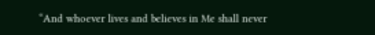“And whoever lives and believes in Me shall never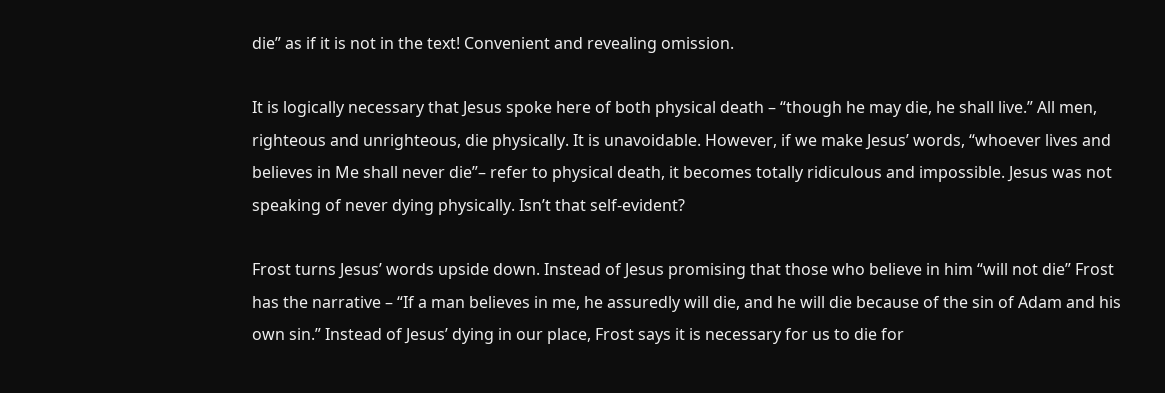die” as if it is not in the text! Convenient and revealing omission.

It is logically necessary that Jesus spoke here of both physical death – “though he may die, he shall live.” All men, righteous and unrighteous, die physically. It is unavoidable. However, if we make Jesus’ words, “whoever lives and believes in Me shall never die”– refer to physical death, it becomes totally ridiculous and impossible. Jesus was not speaking of never dying physically. Isn’t that self-evident?

Frost turns Jesus’ words upside down. Instead of Jesus promising that those who believe in him “will not die” Frost has the narrative – “If a man believes in me, he assuredly will die, and he will die because of the sin of Adam and his own sin.” Instead of Jesus’ dying in our place, Frost says it is necessary for us to die for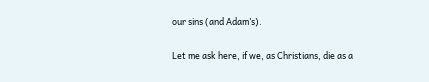our sins (and Adam’s).

Let me ask here, if we, as Christians, die as a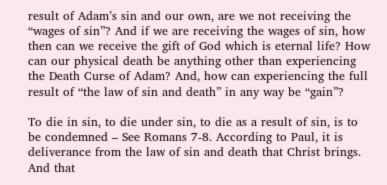result of Adam’s sin and our own, are we not receiving the “wages of sin”? And if we are receiving the wages of sin, how then can we receive the gift of God which is eternal life? How can our physical death be anything other than experiencing the Death Curse of Adam? And, how can experiencing the full result of “the law of sin and death” in any way be “gain”?

To die in sin, to die under sin, to die as a result of sin, is to be condemned – See Romans 7-8. According to Paul, it is deliverance from the law of sin and death that Christ brings. And that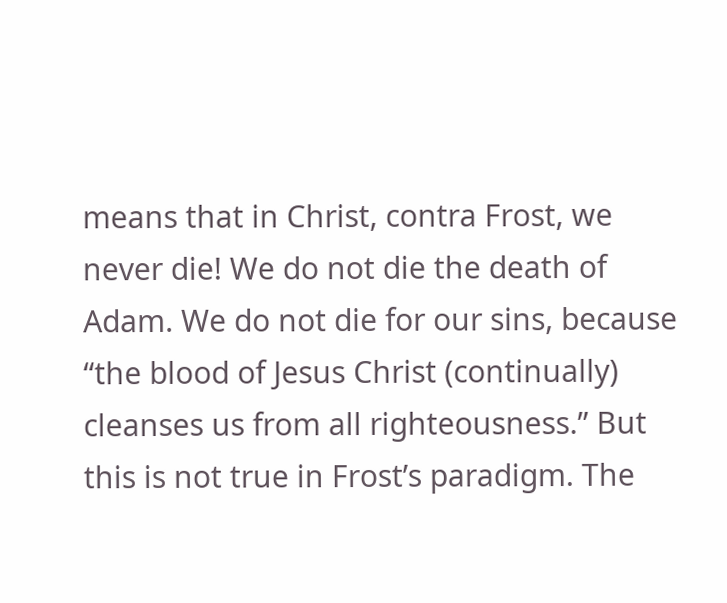means that in Christ, contra Frost, we never die! We do not die the death of Adam. We do not die for our sins, because “the blood of Jesus Christ (continually) cleanses us from all righteousness.” But this is not true in Frost’s paradigm. The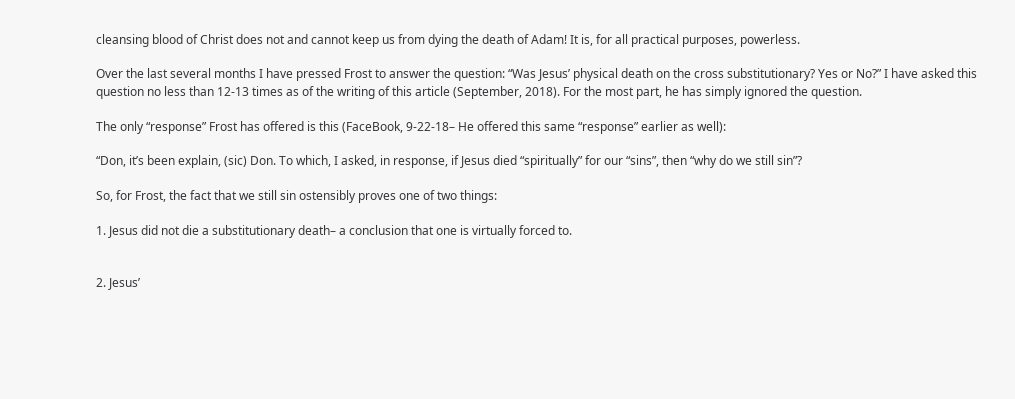cleansing blood of Christ does not and cannot keep us from dying the death of Adam! It is, for all practical purposes, powerless.

Over the last several months I have pressed Frost to answer the question: “Was Jesus’ physical death on the cross substitutionary? Yes or No?” I have asked this question no less than 12-13 times as of the writing of this article (September, 2018). For the most part, he has simply ignored the question.

The only “response” Frost has offered is this (FaceBook, 9-22-18– He offered this same “response” earlier as well):

“Don, it’s been explain, (sic) Don. To which, I asked, in response, if Jesus died “spiritually” for our “sins”, then “why do we still sin”?

So, for Frost, the fact that we still sin ostensibly proves one of two things:

1. Jesus did not die a substitutionary death– a conclusion that one is virtually forced to.


2. Jesus’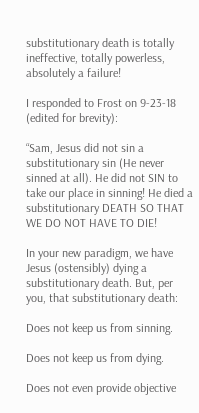substitutionary death is totally ineffective, totally powerless, absolutely a failure!

I responded to Frost on 9-23-18 (edited for brevity):

“Sam, Jesus did not sin a substitutionary sin (He never sinned at all). He did not SIN to take our place in sinning! He died a substitutionary DEATH SO THAT WE DO NOT HAVE TO DIE!

In your new paradigm, we have Jesus (ostensibly) dying a substitutionary death. But, per you, that substitutionary death:

Does not keep us from sinning.

Does not keep us from dying.

Does not even provide objective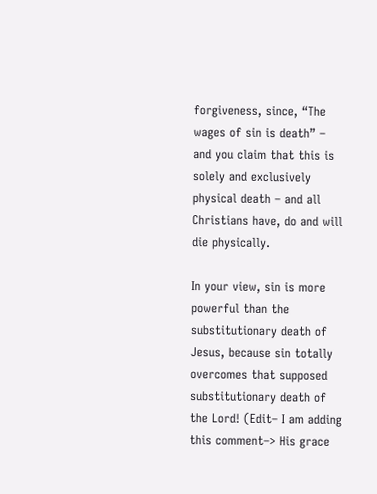forgiveness, since, “The wages of sin is death” – and you claim that this is solely and exclusively physical death – and all Christians have, do and will die physically.

In your view, sin is more powerful than the substitutionary death of Jesus, because sin totally overcomes that supposed substitutionary death of the Lord! (Edit– I am adding this comment–> His grace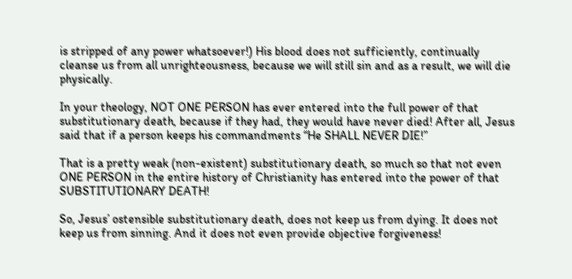is stripped of any power whatsoever!) His blood does not sufficiently, continually cleanse us from all unrighteousness, because we will still sin and as a result, we will die physically.

In your theology, NOT ONE PERSON has ever entered into the full power of that substitutionary death, because if they had, they would have never died! After all, Jesus said that if a person keeps his commandments “He SHALL NEVER DIE!”

That is a pretty weak (non-existent) substitutionary death, so much so that not even ONE PERSON in the entire history of Christianity has entered into the power of that SUBSTITUTIONARY DEATH!

So, Jesus’ ostensible substitutionary death, does not keep us from dying. It does not keep us from sinning. And it does not even provide objective forgiveness!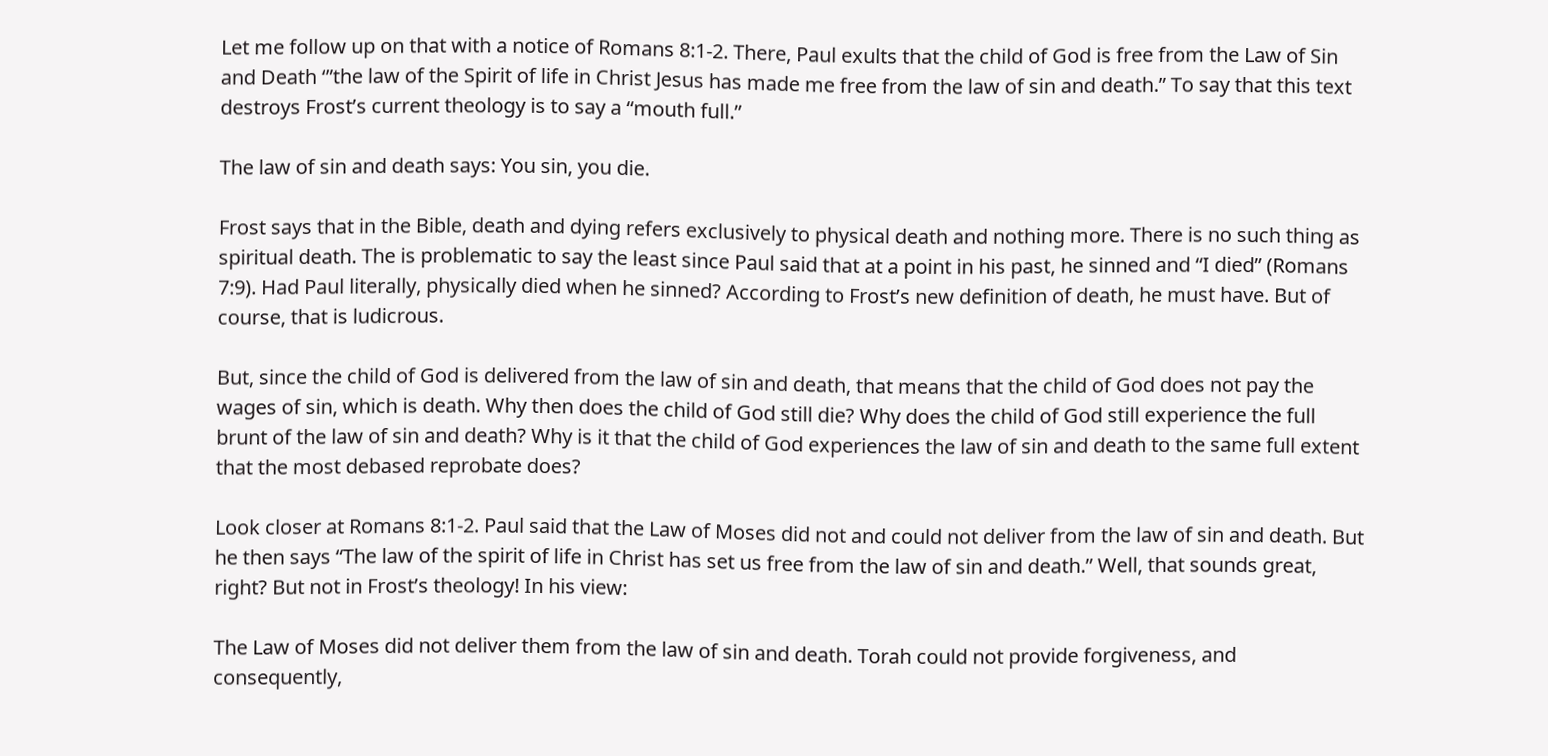Let me follow up on that with a notice of Romans 8:1-2. There, Paul exults that the child of God is free from the Law of Sin and Death ‘”the law of the Spirit of life in Christ Jesus has made me free from the law of sin and death.” To say that this text destroys Frost’s current theology is to say a “mouth full.”

The law of sin and death says: You sin, you die.

Frost says that in the Bible, death and dying refers exclusively to physical death and nothing more. There is no such thing as spiritual death. The is problematic to say the least since Paul said that at a point in his past, he sinned and “I died” (Romans 7:9). Had Paul literally, physically died when he sinned? According to Frost’s new definition of death, he must have. But of course, that is ludicrous.

But, since the child of God is delivered from the law of sin and death, that means that the child of God does not pay the wages of sin, which is death. Why then does the child of God still die? Why does the child of God still experience the full brunt of the law of sin and death? Why is it that the child of God experiences the law of sin and death to the same full extent that the most debased reprobate does?

Look closer at Romans 8:1-2. Paul said that the Law of Moses did not and could not deliver from the law of sin and death. But he then says “The law of the spirit of life in Christ has set us free from the law of sin and death.” Well, that sounds great, right? But not in Frost’s theology! In his view:

The Law of Moses did not deliver them from the law of sin and death. Torah could not provide forgiveness, and consequently,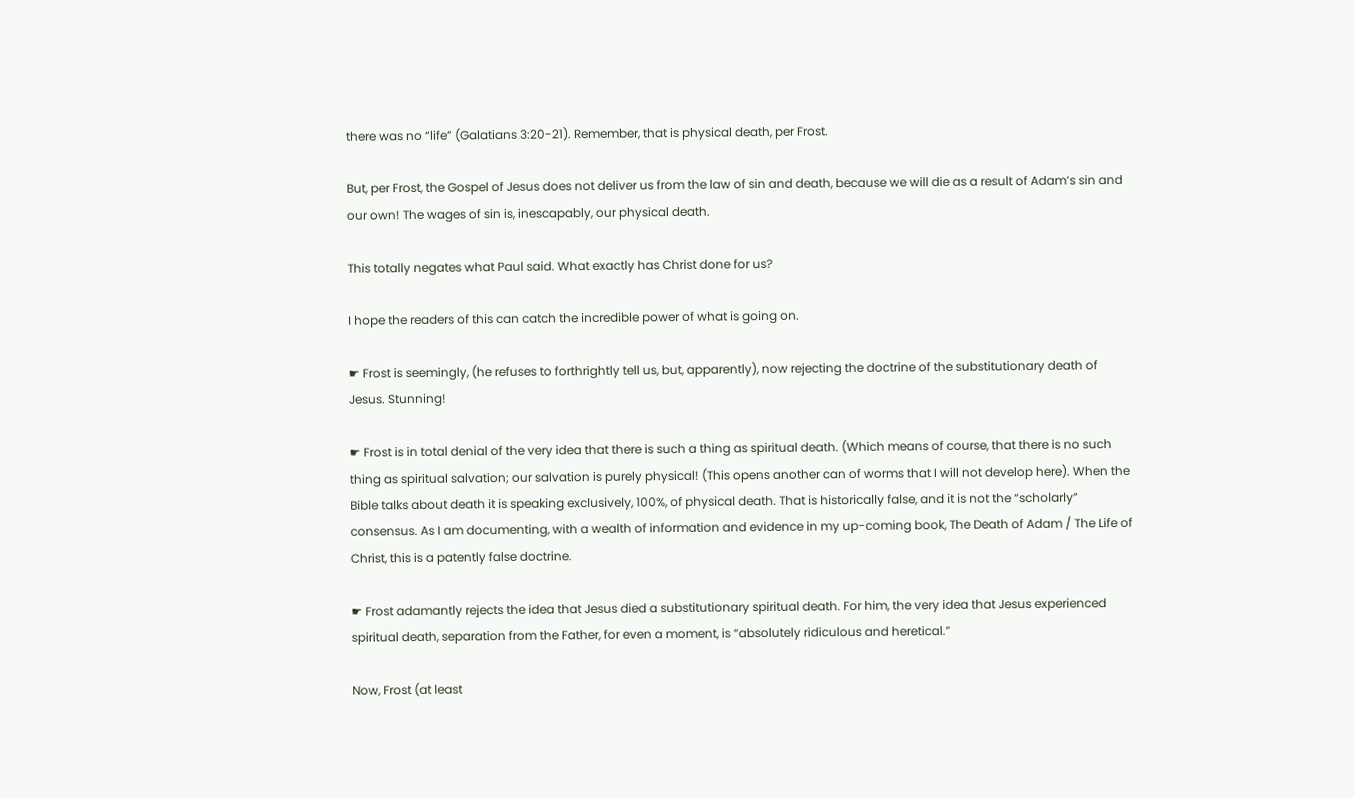there was no “life” (Galatians 3:20-21). Remember, that is physical death, per Frost.

But, per Frost, the Gospel of Jesus does not deliver us from the law of sin and death, because we will die as a result of Adam’s sin and our own! The wages of sin is, inescapably, our physical death.

This totally negates what Paul said. What exactly has Christ done for us?

I hope the readers of this can catch the incredible power of what is going on.

☛ Frost is seemingly, (he refuses to forthrightly tell us, but, apparently), now rejecting the doctrine of the substitutionary death of Jesus. Stunning!

☛ Frost is in total denial of the very idea that there is such a thing as spiritual death. (Which means of course, that there is no such thing as spiritual salvation; our salvation is purely physical! (This opens another can of worms that I will not develop here). When the Bible talks about death it is speaking exclusively, 100%, of physical death. That is historically false, and it is not the “scholarly” consensus. As I am documenting, with a wealth of information and evidence in my up-coming book, The Death of Adam / The Life of Christ, this is a patently false doctrine.

☛ Frost adamantly rejects the idea that Jesus died a substitutionary spiritual death. For him, the very idea that Jesus experienced spiritual death, separation from the Father, for even a moment, is “absolutely ridiculous and heretical.”

Now, Frost (at least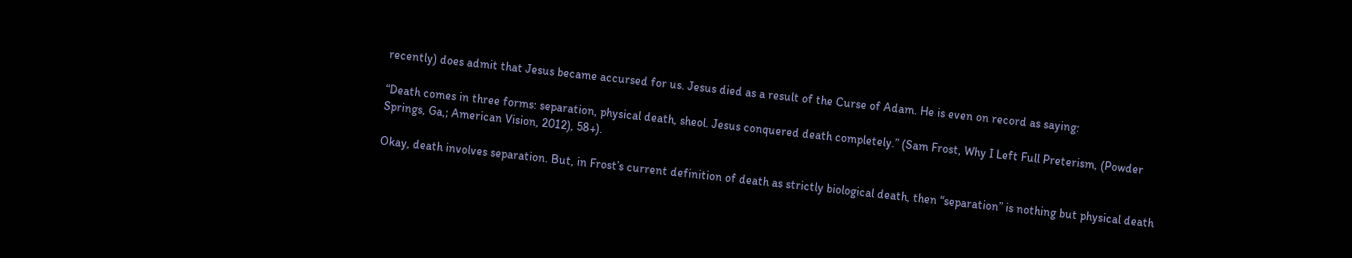recently) does admit that Jesus became accursed for us. Jesus died as a result of the Curse of Adam. He is even on record as saying:

“Death comes in three forms: separation, physical death, sheol. Jesus conquered death completely.” (Sam Frost, Why I Left Full Preterism, (Powder Springs, Ga,; American Vision, 2012), 58+).

Okay, death involves separation. But, in Frost’s current definition of death as strictly biological death, then “separation” is nothing but physical death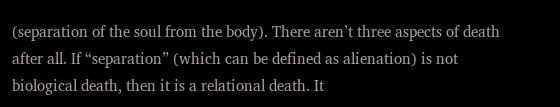(separation of the soul from the body). There aren’t three aspects of death after all. If “separation” (which can be defined as alienation) is not biological death, then it is a relational death. It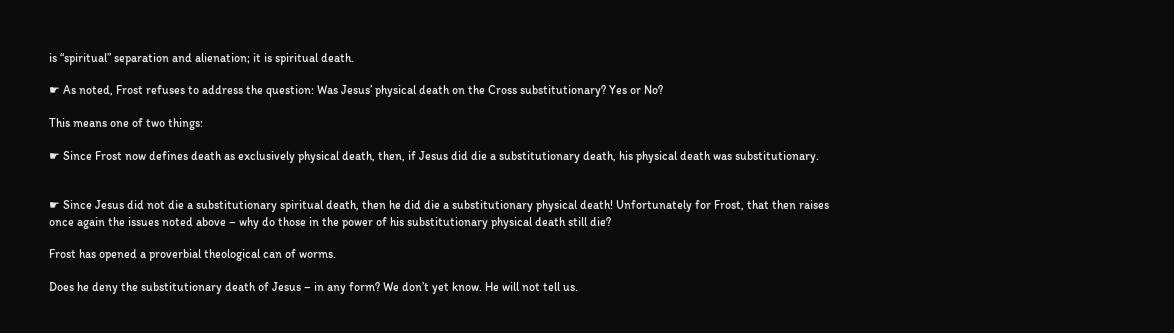is “spiritual” separation and alienation; it is spiritual death.

☛ As noted, Frost refuses to address the question: Was Jesus’ physical death on the Cross substitutionary? Yes or No?

This means one of two things:

☛ Since Frost now defines death as exclusively physical death, then, if Jesus did die a substitutionary death, his physical death was substitutionary.


☛ Since Jesus did not die a substitutionary spiritual death, then he did die a substitutionary physical death! Unfortunately for Frost, that then raises once again the issues noted above – why do those in the power of his substitutionary physical death still die?

Frost has opened a proverbial theological can of worms.

Does he deny the substitutionary death of Jesus – in any form? We don’t yet know. He will not tell us.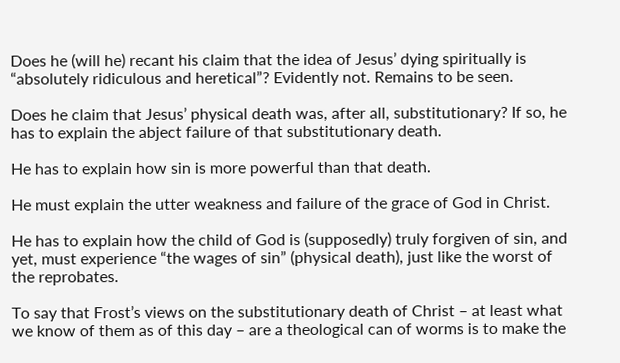Does he (will he) recant his claim that the idea of Jesus’ dying spiritually is “absolutely ridiculous and heretical”? Evidently not. Remains to be seen.

Does he claim that Jesus’ physical death was, after all, substitutionary? If so, he has to explain the abject failure of that substitutionary death.

He has to explain how sin is more powerful than that death.

He must explain the utter weakness and failure of the grace of God in Christ.

He has to explain how the child of God is (supposedly) truly forgiven of sin, and yet, must experience “the wages of sin” (physical death), just like the worst of the reprobates.

To say that Frost’s views on the substitutionary death of Christ – at least what we know of them as of this day – are a theological can of worms is to make the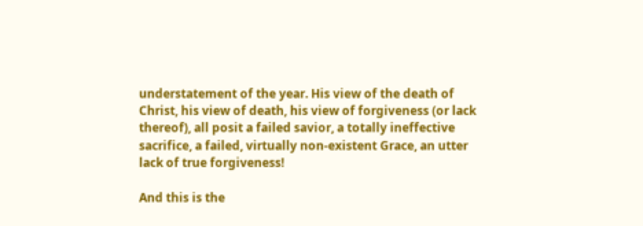understatement of the year. His view of the death of Christ, his view of death, his view of forgiveness (or lack thereof), all posit a failed savior, a totally ineffective sacrifice, a failed, virtually non-existent Grace, an utter lack of true forgiveness!

And this is the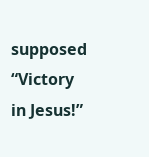supposed “Victory in Jesus!”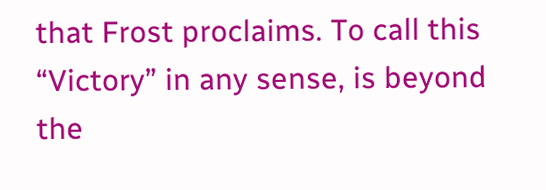that Frost proclaims. To call this “Victory” in any sense, is beyond the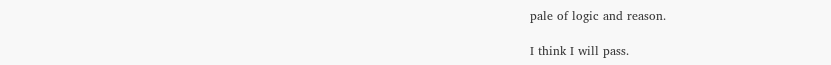pale of logic and reason.

I think I will pass.